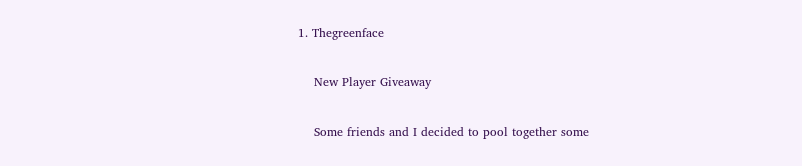1. Thegreenface

    New Player Giveaway

    Some friends and I decided to pool together some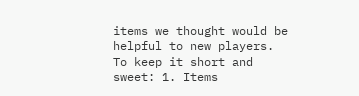items we thought would be helpful to new players. To keep it short and sweet: 1. Items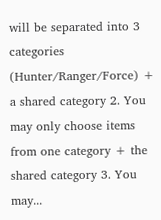will be separated into 3 categories (Hunter/Ranger/Force) + a shared category 2. You may only choose items from one category + the shared category 3. You may...